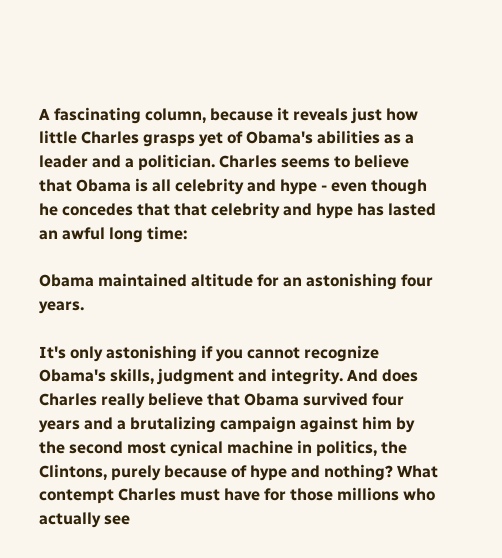A fascinating column, because it reveals just how little Charles grasps yet of Obama's abilities as a leader and a politician. Charles seems to believe that Obama is all celebrity and hype - even though he concedes that that celebrity and hype has lasted an awful long time:

Obama maintained altitude for an astonishing four years.

It's only astonishing if you cannot recognize Obama's skills, judgment and integrity. And does Charles really believe that Obama survived four years and a brutalizing campaign against him by the second most cynical machine in politics, the Clintons, purely because of hype and nothing? What contempt Charles must have for those millions who actually see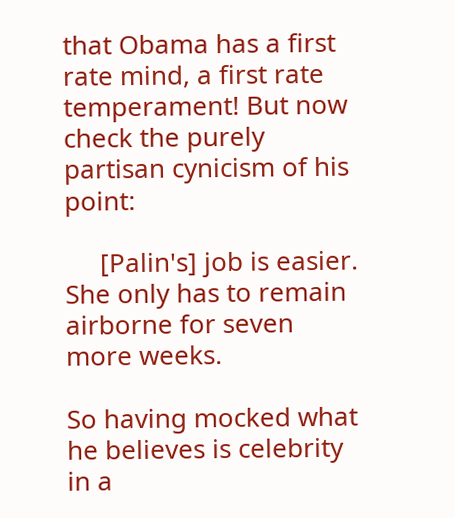that Obama has a first rate mind, a first rate temperament! But now check the purely partisan cynicism of his point:

     [Palin's] job is easier. She only has to remain airborne for seven more weeks.

So having mocked what he believes is celebrity in a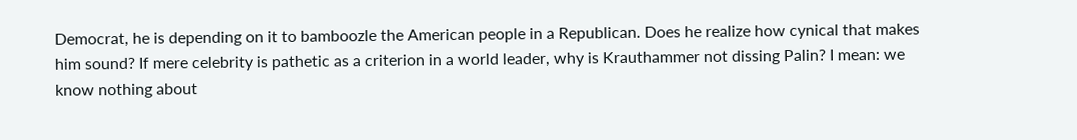Democrat, he is depending on it to bamboozle the American people in a Republican. Does he realize how cynical that makes him sound? If mere celebrity is pathetic as a criterion in a world leader, why is Krauthammer not dissing Palin? I mean: we know nothing about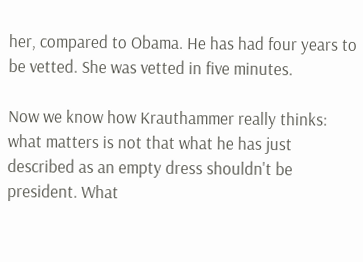her, compared to Obama. He has had four years to be vetted. She was vetted in five minutes.

Now we know how Krauthammer really thinks: what matters is not that what he has just described as an empty dress shouldn't be president. What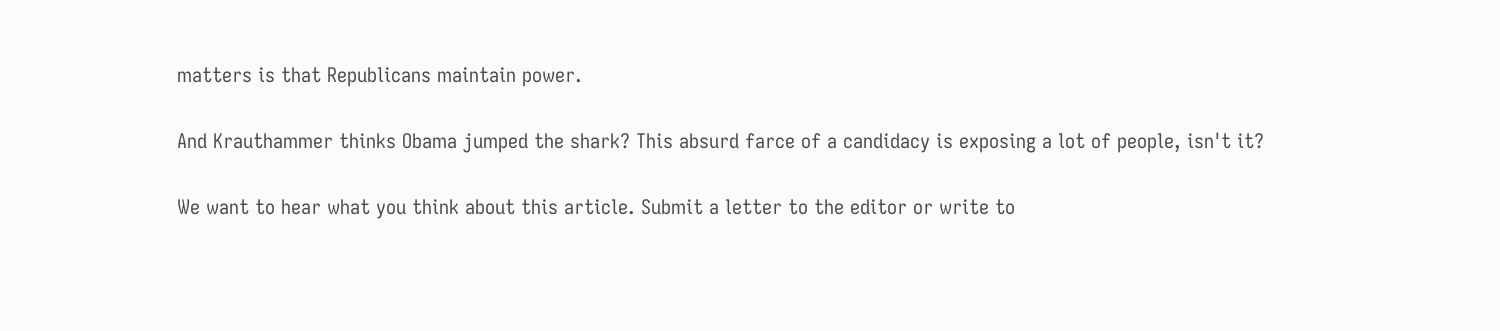matters is that Republicans maintain power.

And Krauthammer thinks Obama jumped the shark? This absurd farce of a candidacy is exposing a lot of people, isn't it?

We want to hear what you think about this article. Submit a letter to the editor or write to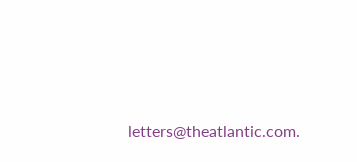letters@theatlantic.com.